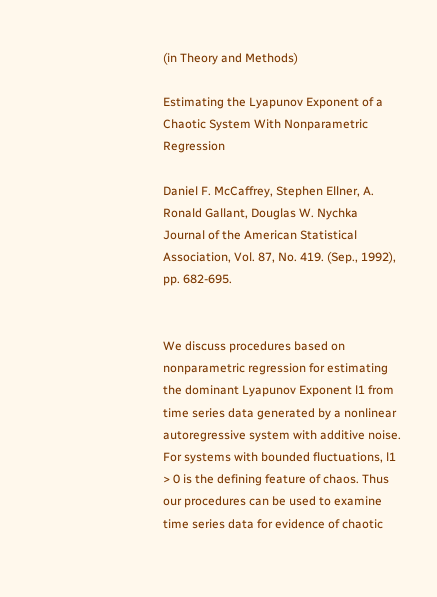(in Theory and Methods)

Estimating the Lyapunov Exponent of a Chaotic System With Nonparametric Regression

Daniel F. McCaffrey, Stephen Ellner, A. Ronald Gallant, Douglas W. Nychka
Journal of the American Statistical Association, Vol. 87, No. 419. (Sep., 1992), pp. 682-695.


We discuss procedures based on nonparametric regression for estimating the dominant Lyapunov Exponent l1 from time series data generated by a nonlinear autoregressive system with additive noise. For systems with bounded fluctuations, l1 > 0 is the defining feature of chaos. Thus our procedures can be used to examine time series data for evidence of chaotic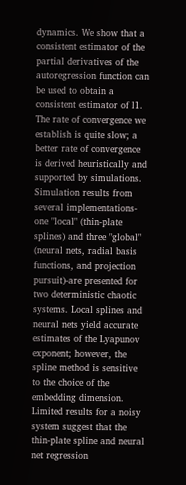dynamics. We show that a consistent estimator of the partial derivatives of the autoregression function can be used to obtain a consistent estimator of l1. The rate of convergence we establish is quite slow; a better rate of convergence is derived heuristically and supported by simulations. Simulation results from several implementations-one "local" (thin-plate splines) and three "global" (neural nets, radial basis functions, and projection pursuit)-are presented for two deterministic chaotic systems. Local splines and neural nets yield accurate estimates of the Lyapunov exponent; however, the spline method is sensitive to the choice of the embedding dimension. Limited results for a noisy system suggest that the thin-plate spline and neural net regression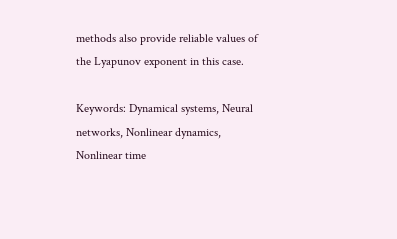methods also provide reliable values of the Lyapunov exponent in this case.

Keywords: Dynamical systems, Neural networks, Nonlinear dynamics, Nonlinear time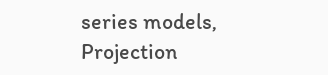series models, Projection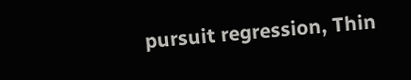pursuit regression, Thin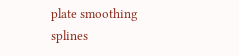plate smoothing splines